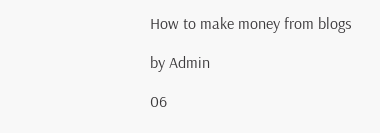How to make money from blogs

by Admin

06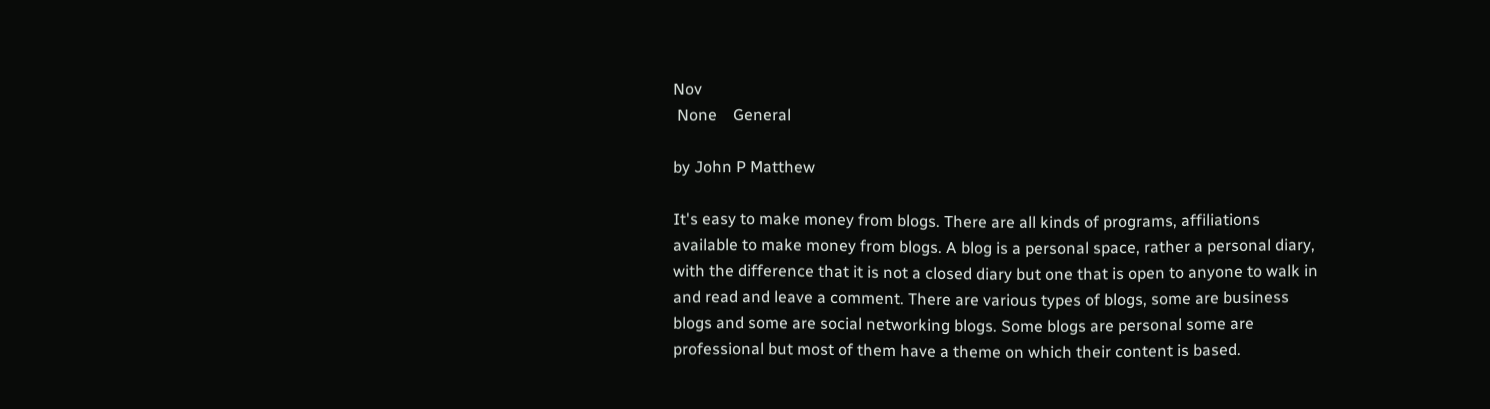Nov
 None    General

by John P Matthew

It's easy to make money from blogs. There are all kinds of programs, affiliations available to make money from blogs. A blog is a personal space, rather a personal diary, with the difference that it is not a closed diary but one that is open to anyone to walk in and read and leave a comment. There are various types of blogs, some are business blogs and some are social networking blogs. Some blogs are personal some are professional but most of them have a theme on which their content is based.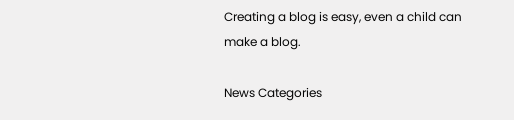Creating a blog is easy, even a child can make a blog.

News Categories